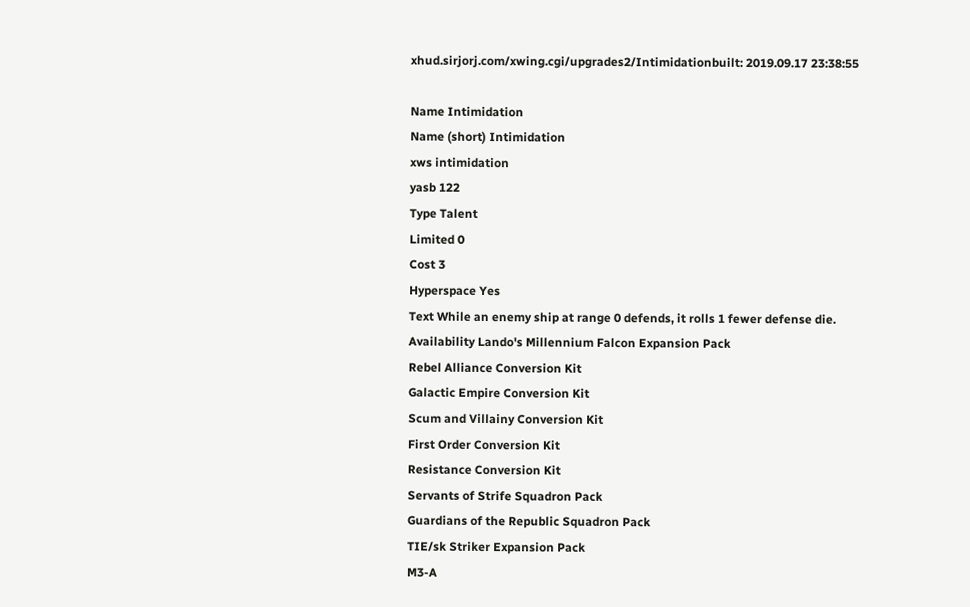xhud.sirjorj.com/xwing.cgi/upgrades2/Intimidationbuilt: 2019.09.17 23:38:55

Name Intimidation
Name (short) Intimidation
xws intimidation
yasb 122
Type Talent
Limited 0
Cost 3
Hyperspace Yes
Text While an enemy ship at range 0 defends, it rolls 1 fewer defense die.
Availability Lando's Millennium Falcon Expansion Pack
Rebel Alliance Conversion Kit
Galactic Empire Conversion Kit
Scum and Villainy Conversion Kit
First Order Conversion Kit
Resistance Conversion Kit
Servants of Strife Squadron Pack
Guardians of the Republic Squadron Pack
TIE/sk Striker Expansion Pack
M3-A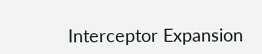Interceptor Expansion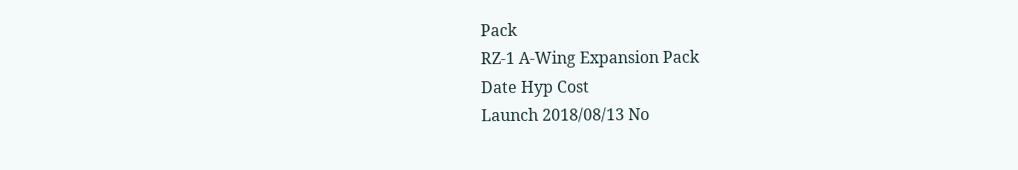Pack
RZ-1 A-Wing Expansion Pack
Date Hyp Cost
Launch 2018/08/13 No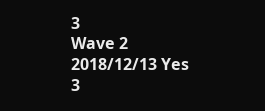3
Wave 2 2018/12/13 Yes 3